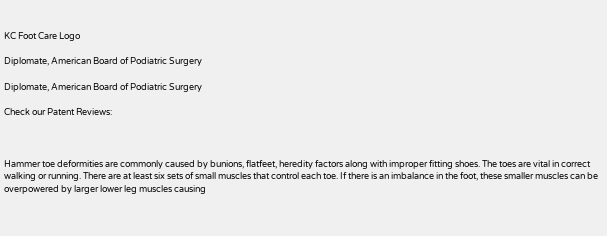KC Foot Care Logo

Diplomate, American Board of Podiatric Surgery

Diplomate, American Board of Podiatric Surgery

Check our Patent Reviews:



Hammer toe deformities are commonly caused by bunions, flatfeet, heredity factors along with improper fitting shoes. The toes are vital in correct walking or running. There are at least six sets of small muscles that control each toe. If there is an imbalance in the foot, these smaller muscles can be overpowered by larger lower leg muscles causing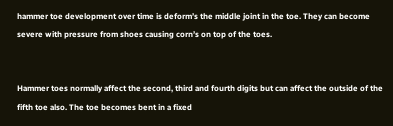hammer toe development over time is deform’s the middle joint in the toe. They can become severe with pressure from shoes causing corn’s on top of the toes.


Hammer toes normally affect the second, third and fourth digits but can affect the outside of the fifth toe also. The toe becomes bent in a fixed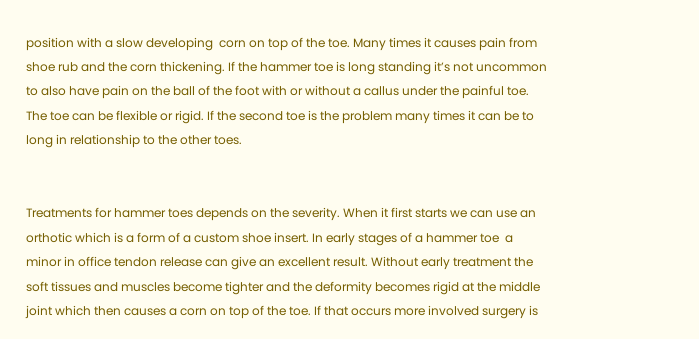position with a slow developing  corn on top of the toe. Many times it causes pain from shoe rub and the corn thickening. If the hammer toe is long standing it’s not uncommon to also have pain on the ball of the foot with or without a callus under the painful toe. The toe can be flexible or rigid. If the second toe is the problem many times it can be to long in relationship to the other toes.


Treatments for hammer toes depends on the severity. When it first starts we can use an orthotic which is a form of a custom shoe insert. In early stages of a hammer toe  a minor in office tendon release can give an excellent result. Without early treatment the soft tissues and muscles become tighter and the deformity becomes rigid at the middle joint which then causes a corn on top of the toe. If that occurs more involved surgery is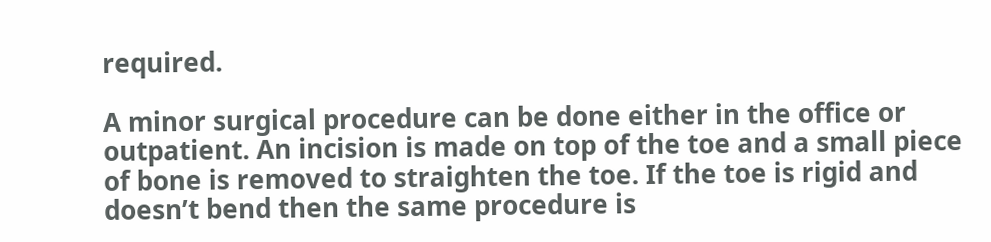required.

A minor surgical procedure can be done either in the office or outpatient. An incision is made on top of the toe and a small piece of bone is removed to straighten the toe. If the toe is rigid and doesn’t bend then the same procedure is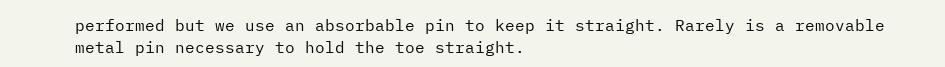performed but we use an absorbable pin to keep it straight. Rarely is a removable metal pin necessary to hold the toe straight.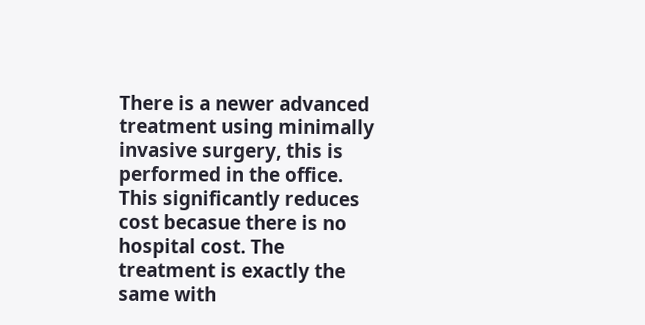There is a newer advanced treatment using minimally invasive surgery, this is performed in the office. This significantly reduces cost becasue there is no hospital cost. The treatment is exactly the same with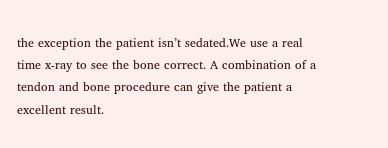the exception the patient isn’t sedated.We use a real time x-ray to see the bone correct. A combination of a tendon and bone procedure can give the patient a excellent result.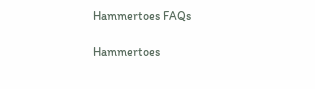Hammertoes FAQs

Hammertoes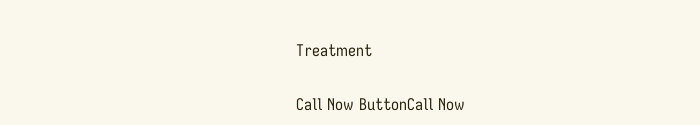Treatment

Call Now ButtonCall Now